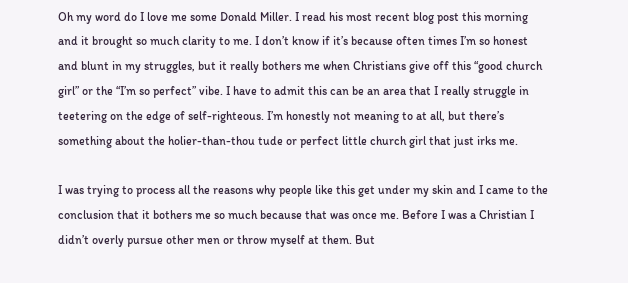Oh my word do I love me some Donald Miller. I read his most recent blog post this morning and it brought so much clarity to me. I don’t know if it’s because often times I’m so honest and blunt in my struggles, but it really bothers me when Christians give off this “good church girl” or the “I’m so perfect” vibe. I have to admit this can be an area that I really struggle in teetering on the edge of self-righteous. I’m honestly not meaning to at all, but there’s something about the holier-than-thou tude or perfect little church girl that just irks me.

I was trying to process all the reasons why people like this get under my skin and I came to the conclusion that it bothers me so much because that was once me. Before I was a Christian I didn’t overly pursue other men or throw myself at them. But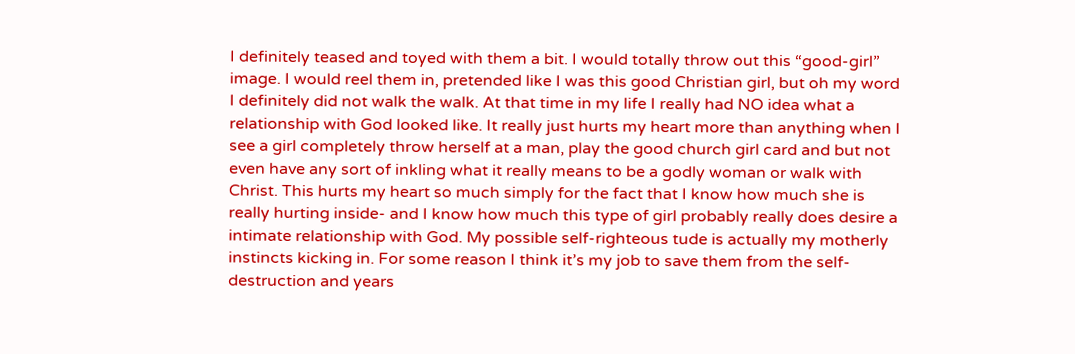I definitely teased and toyed with them a bit. I would totally throw out this “good-girl” image. I would reel them in, pretended like I was this good Christian girl, but oh my word I definitely did not walk the walk. At that time in my life I really had NO idea what a relationship with God looked like. It really just hurts my heart more than anything when I see a girl completely throw herself at a man, play the good church girl card and but not even have any sort of inkling what it really means to be a godly woman or walk with Christ. This hurts my heart so much simply for the fact that I know how much she is really hurting inside- and I know how much this type of girl probably really does desire a intimate relationship with God. My possible self-righteous tude is actually my motherly instincts kicking in. For some reason I think it’s my job to save them from the self-destruction and years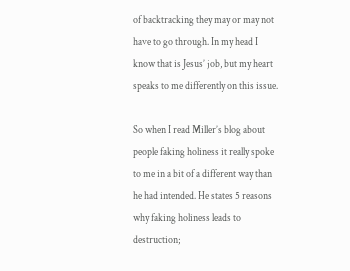of backtracking they may or may not have to go through. In my head I know that is Jesus’ job, but my heart speaks to me differently on this issue.

So when I read Miller’s blog about people faking holiness it really spoke to me in a bit of a different way than he had intended. He states 5 reasons why faking holiness leads to destruction;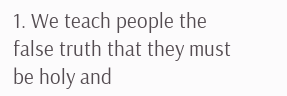1. We teach people the false truth that they must be holy and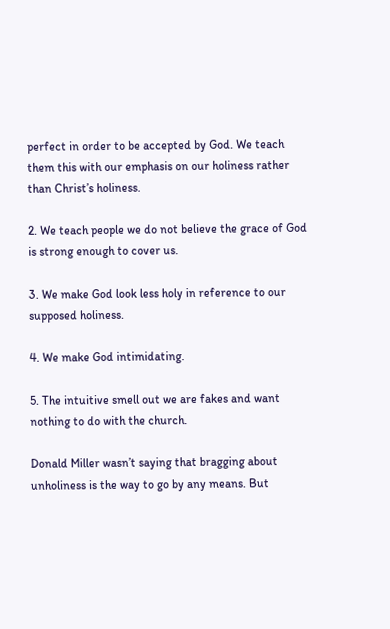perfect in order to be accepted by God. We teach them this with our emphasis on our holiness rather than Christ’s holiness.

2. We teach people we do not believe the grace of God is strong enough to cover us.

3. We make God look less holy in reference to our supposed holiness.

4. We make God intimidating.

5. The intuitive smell out we are fakes and want nothing to do with the church.

Donald Miller wasn’t saying that bragging about unholiness is the way to go by any means. But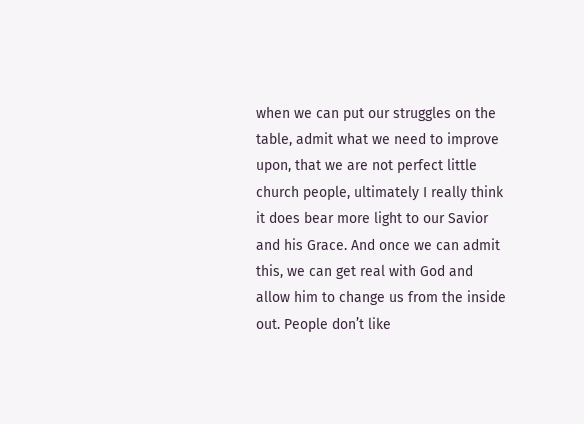when we can put our struggles on the table, admit what we need to improve upon, that we are not perfect little church people, ultimately I really think it does bear more light to our Savior and his Grace. And once we can admit this, we can get real with God and allow him to change us from the inside out. People don’t like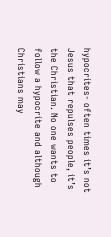hypocrites- often times it’s not Jesus that repulses people, it’s the Christian. No one wants to follow a hypocrite and although Christians may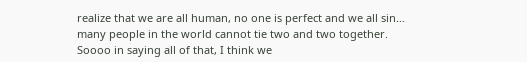realize that we are all human, no one is perfect and we all sin… many people in the world cannot tie two and two together. Soooo in saying all of that, I think we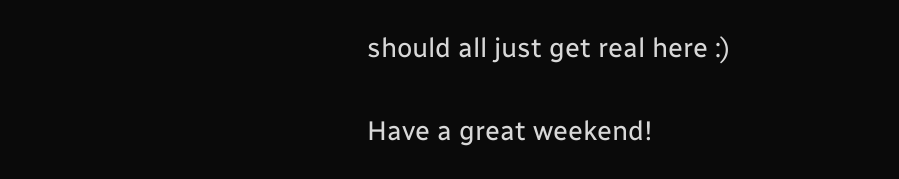should all just get real here :)

Have a great weekend!